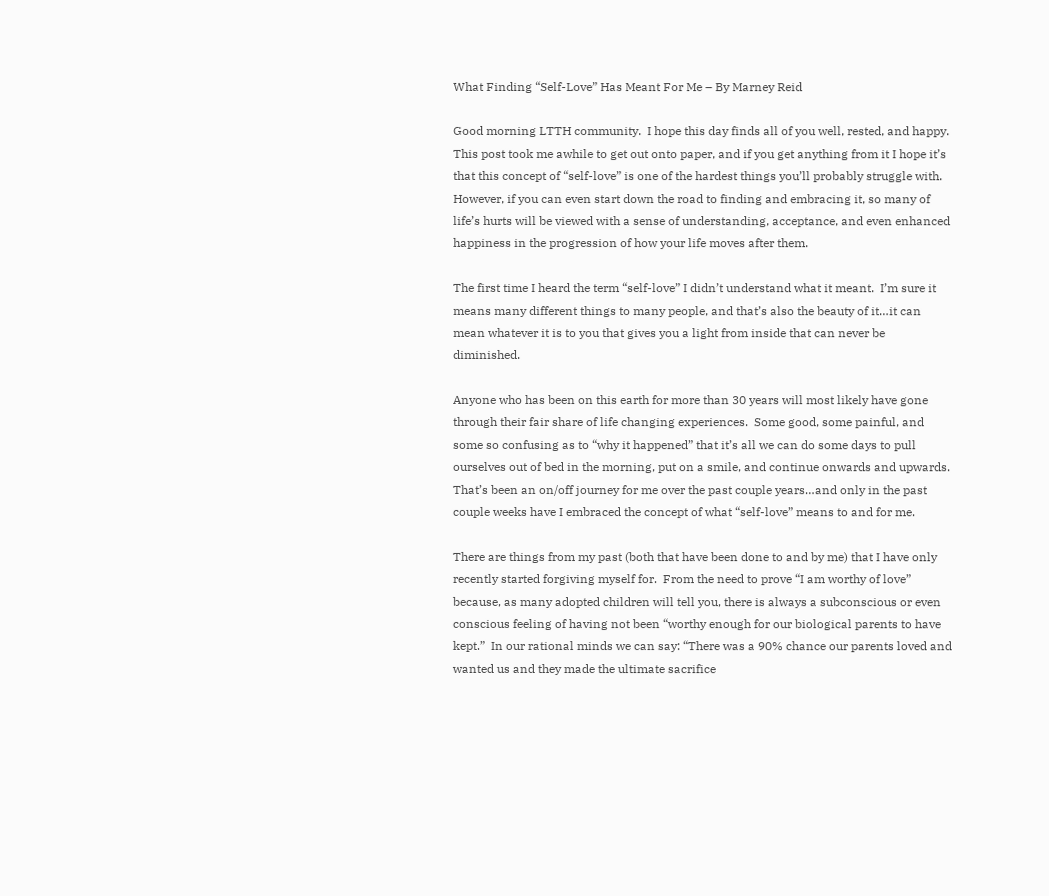What Finding “Self-Love” Has Meant For Me – By Marney Reid

Good morning LTTH community.  I hope this day finds all of you well, rested, and happy.  This post took me awhile to get out onto paper, and if you get anything from it I hope it’s that this concept of “self-love” is one of the hardest things you’ll probably struggle with.  However, if you can even start down the road to finding and embracing it, so many of life’s hurts will be viewed with a sense of understanding, acceptance, and even enhanced happiness in the progression of how your life moves after them.

The first time I heard the term “self-love” I didn’t understand what it meant.  I’m sure it means many different things to many people, and that’s also the beauty of it…it can mean whatever it is to you that gives you a light from inside that can never be diminished.

Anyone who has been on this earth for more than 30 years will most likely have gone through their fair share of life changing experiences.  Some good, some painful, and some so confusing as to “why it happened” that it’s all we can do some days to pull ourselves out of bed in the morning, put on a smile, and continue onwards and upwards.  That’s been an on/off journey for me over the past couple years…and only in the past couple weeks have I embraced the concept of what “self-love” means to and for me.

There are things from my past (both that have been done to and by me) that I have only recently started forgiving myself for.  From the need to prove “I am worthy of love” because, as many adopted children will tell you, there is always a subconscious or even conscious feeling of having not been “worthy enough for our biological parents to have kept.”  In our rational minds we can say: “There was a 90% chance our parents loved and wanted us and they made the ultimate sacrifice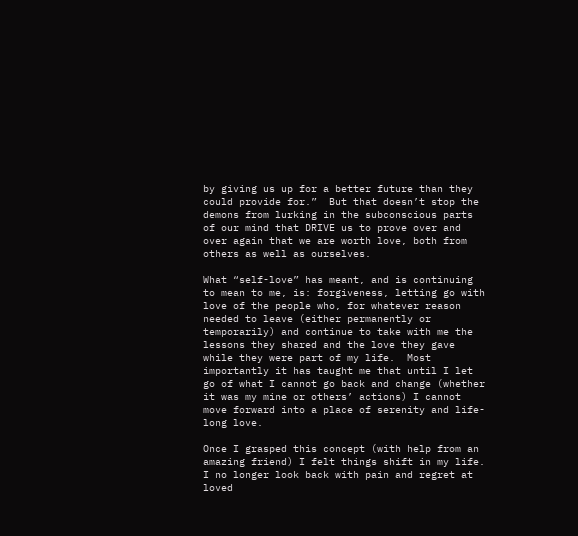by giving us up for a better future than they could provide for.”  But that doesn’t stop the demons from lurking in the subconscious parts of our mind that DRIVE us to prove over and over again that we are worth love, both from others as well as ourselves.

What “self-love” has meant, and is continuing to mean to me, is: forgiveness, letting go with love of the people who, for whatever reason needed to leave (either permanently or temporarily) and continue to take with me the lessons they shared and the love they gave while they were part of my life.  Most importantly it has taught me that until I let go of what I cannot go back and change (whether it was my mine or others’ actions) I cannot move forward into a place of serenity and life-long love.

Once I grasped this concept (with help from an amazing friend) I felt things shift in my life.  I no longer look back with pain and regret at loved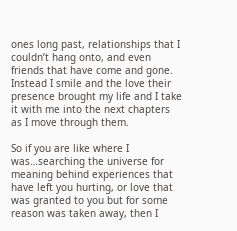ones long past, relationships that I couldn’t hang onto, and even friends that have come and gone.  Instead I smile and the love their presence brought my life and I take it with me into the next chapters as I move through them.

So if you are like where I was…searching the universe for meaning behind experiences that have left you hurting, or love that was granted to you but for some reason was taken away, then I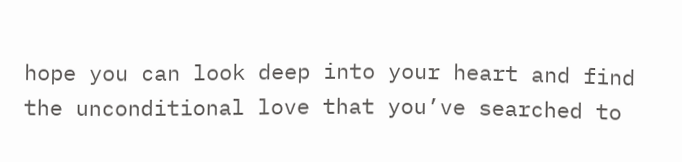hope you can look deep into your heart and find the unconditional love that you’ve searched to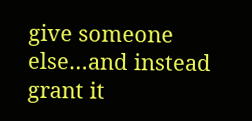give someone else…and instead grant it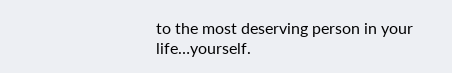to the most deserving person in your life…yourself.